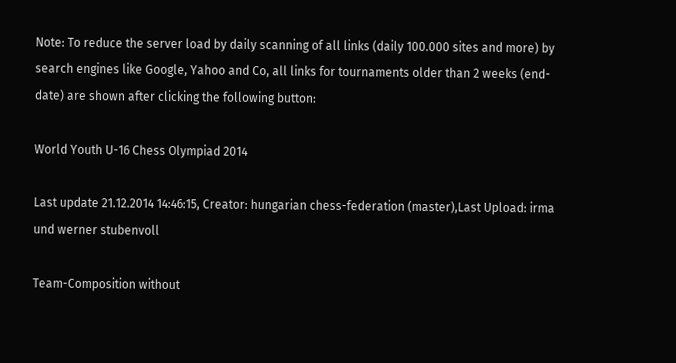Note: To reduce the server load by daily scanning of all links (daily 100.000 sites and more) by search engines like Google, Yahoo and Co, all links for tournaments older than 2 weeks (end-date) are shown after clicking the following button:

World Youth U-16 Chess Olympiad 2014

Last update 21.12.2014 14:46:15, Creator: hungarian chess-federation (master),Last Upload: irma und werner stubenvoll

Team-Composition without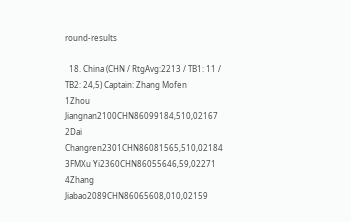round-results

  18. China (CHN / RtgAvg:2213 / TB1: 11 / TB2: 24,5) Captain: Zhang Mofen
1Zhou Jiangnan2100CHN86099184,510,02167
2Dai Changren2301CHN86081565,510,02184
3FMXu Yi2360CHN86055646,59,02271
4Zhang Jiabao2089CHN86065608,010,02159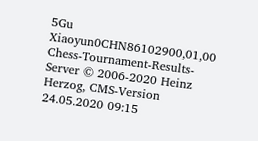5Gu Xiaoyun0CHN86102900,01,00
Chess-Tournament-Results-Server © 2006-2020 Heinz Herzog, CMS-Version 24.05.2020 09:15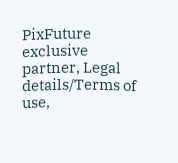PixFuture exclusive partner, Legal details/Terms of use,